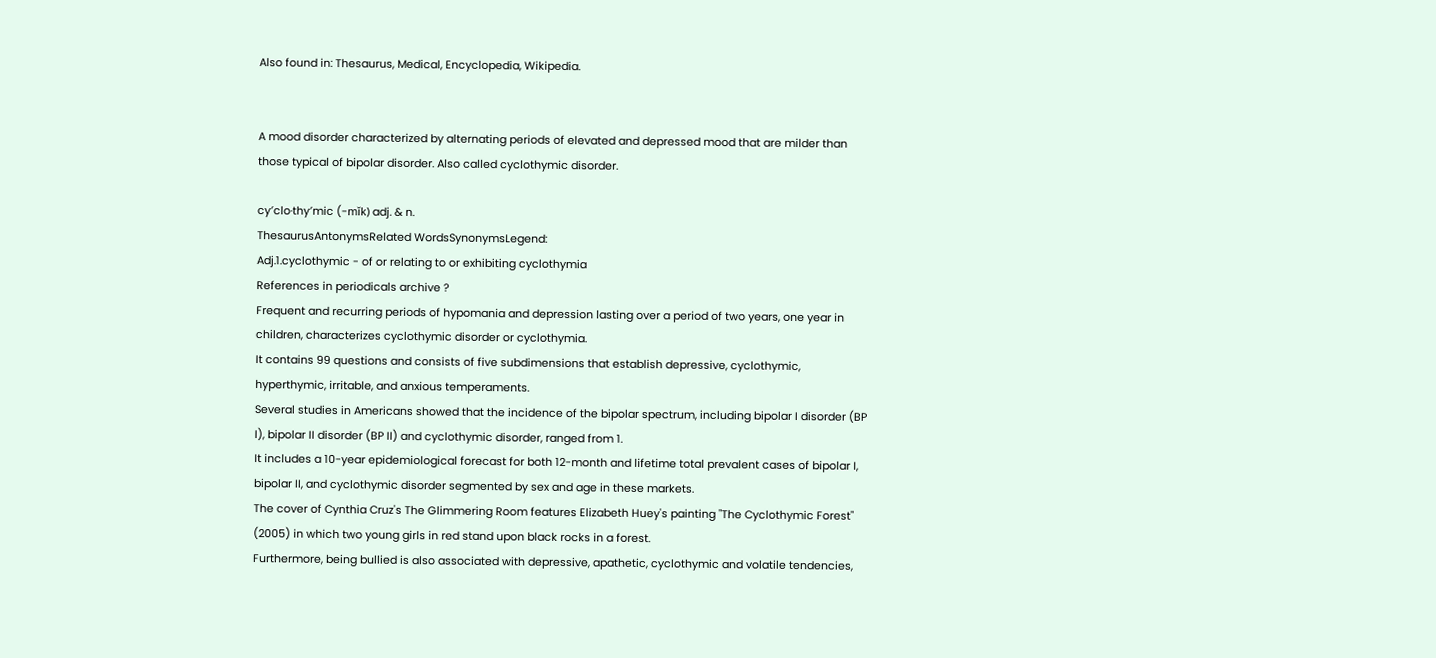Also found in: Thesaurus, Medical, Encyclopedia, Wikipedia.


A mood disorder characterized by alternating periods of elevated and depressed mood that are milder than those typical of bipolar disorder. Also called cyclothymic disorder.

cy′clo·thy′mic (-mĭk) adj. & n.
ThesaurusAntonymsRelated WordsSynonymsLegend:
Adj.1.cyclothymic - of or relating to or exhibiting cyclothymia
References in periodicals archive ?
Frequent and recurring periods of hypomania and depression lasting over a period of two years, one year in children, characterizes cyclothymic disorder or cyclothymia.
It contains 99 questions and consists of five subdimensions that establish depressive, cyclothymic, hyperthymic, irritable, and anxious temperaments.
Several studies in Americans showed that the incidence of the bipolar spectrum, including bipolar I disorder (BP I), bipolar II disorder (BP II) and cyclothymic disorder, ranged from 1.
It includes a 10-year epidemiological forecast for both 12-month and lifetime total prevalent cases of bipolar I, bipolar II, and cyclothymic disorder segmented by sex and age in these markets.
The cover of Cynthia Cruz's The Glimmering Room features Elizabeth Huey's painting "The Cyclothymic Forest" (2005) in which two young girls in red stand upon black rocks in a forest.
Furthermore, being bullied is also associated with depressive, apathetic, cyclothymic and volatile tendencies,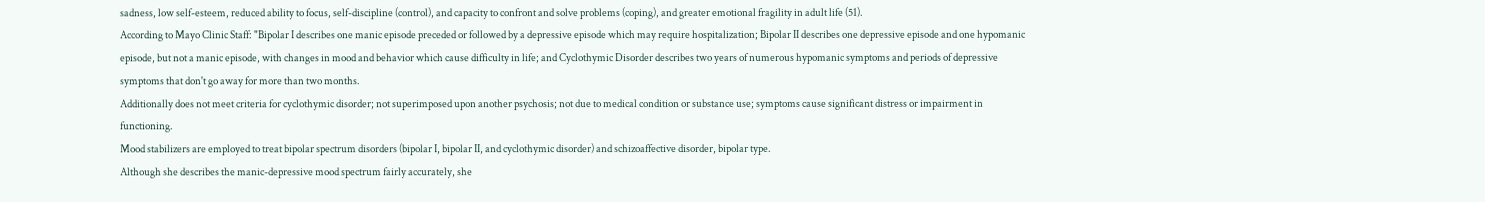sadness, low self-esteem, reduced ability to focus, self-discipline (control), and capacity to confront and solve problems (coping), and greater emotional fragility in adult life (51).
According to Mayo Clinic Staff: "Bipolar I describes one manic episode preceded or followed by a depressive episode which may require hospitalization; Bipolar II describes one depressive episode and one hypomanic episode, but not a manic episode, with changes in mood and behavior which cause difficulty in life; and Cyclothymic Disorder describes two years of numerous hypomanic symptoms and periods of depressive symptoms that don't go away for more than two months.
Additionally does not meet criteria for cyclothymic disorder; not superimposed upon another psychosis; not due to medical condition or substance use; symptoms cause significant distress or impairment in functioning.
Mood stabilizers are employed to treat bipolar spectrum disorders (bipolar I, bipolar II, and cyclothymic disorder) and schizoaffective disorder, bipolar type.
Although she describes the manic-depressive mood spectrum fairly accurately, she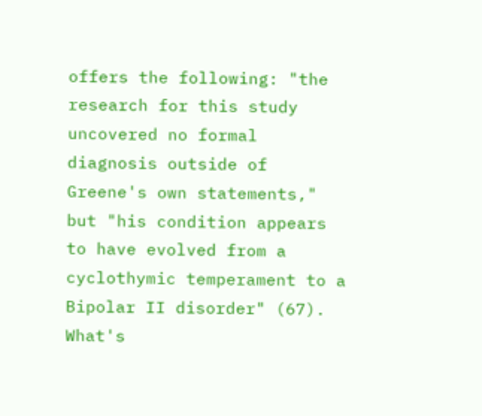offers the following: "the research for this study uncovered no formal diagnosis outside of Greene's own statements," but "his condition appears to have evolved from a cyclothymic temperament to a Bipolar II disorder" (67).
What's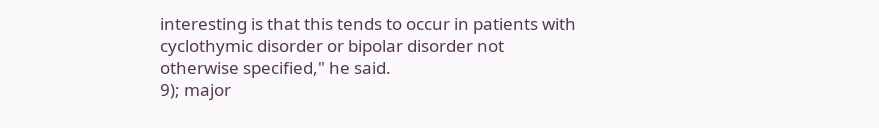interesting is that this tends to occur in patients with cyclothymic disorder or bipolar disorder not otherwise specified," he said.
9); major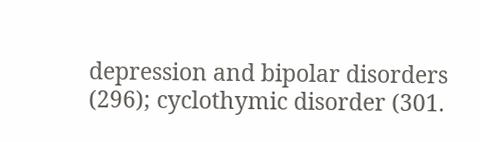depression and bipolar disorders (296); cyclothymic disorder (301.